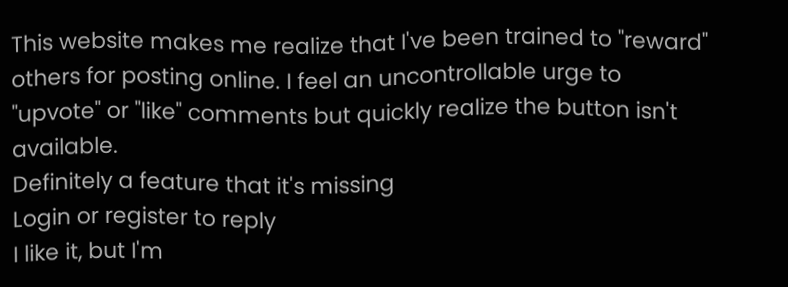This website makes me realize that I've been trained to "reward" others for posting online. I feel an uncontrollable urge to "upvote" or "like" comments but quickly realize the button isn't available.
Definitely a feature that it's missing
Login or register to reply
I like it, but I'm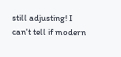still adjusting! I can't tell if modern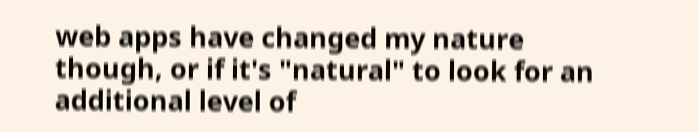web apps have changed my nature though, or if it's "natural" to look for an additional level of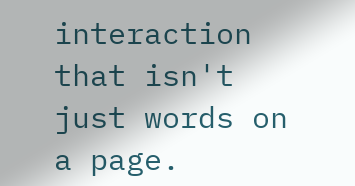interaction that isn't just words on a page.